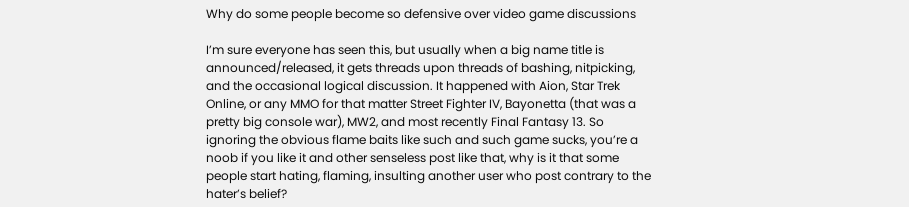Why do some people become so defensive over video game discussions

I’m sure everyone has seen this, but usually when a big name title is announced/released, it gets threads upon threads of bashing, nitpicking, and the occasional logical discussion. It happened with Aion, Star Trek Online, or any MMO for that matter Street Fighter IV, Bayonetta (that was a pretty big console war), MW2, and most recently Final Fantasy 13. So ignoring the obvious flame baits like such and such game sucks, you’re a noob if you like it and other senseless post like that, why is it that some people start hating, flaming, insulting another user who post contrary to the hater’s belief?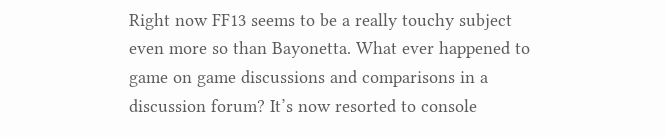Right now FF13 seems to be a really touchy subject even more so than Bayonetta. What ever happened to game on game discussions and comparisons in a discussion forum? It’s now resorted to console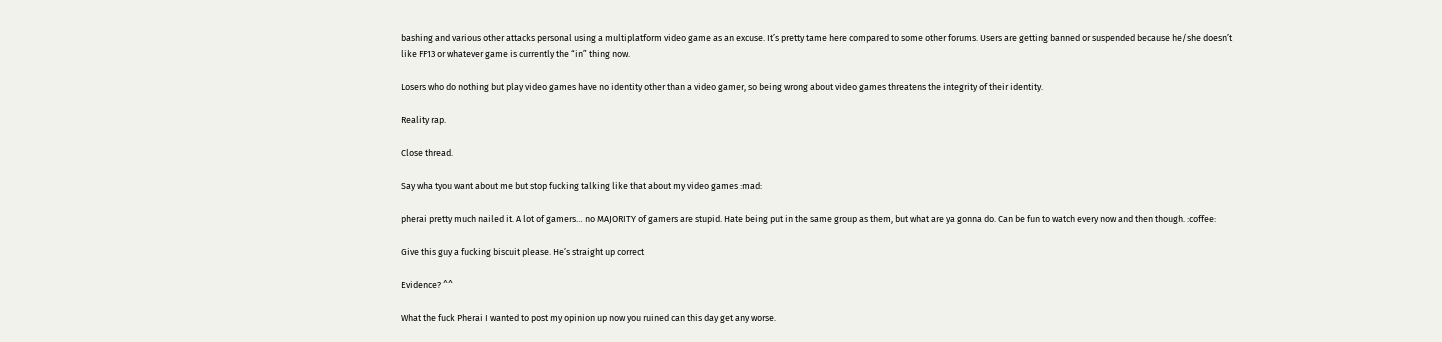bashing and various other attacks personal using a multiplatform video game as an excuse. It’s pretty tame here compared to some other forums. Users are getting banned or suspended because he/she doesn’t like FF13 or whatever game is currently the “in” thing now.

Losers who do nothing but play video games have no identity other than a video gamer, so being wrong about video games threatens the integrity of their identity.

Reality rap.

Close thread.

Say wha tyou want about me but stop fucking talking like that about my video games :mad:

pherai pretty much nailed it. A lot of gamers… no MAJORITY of gamers are stupid. Hate being put in the same group as them, but what are ya gonna do. Can be fun to watch every now and then though. :coffee:

Give this guy a fucking biscuit please. He’s straight up correct

Evidence? ^^

What the fuck Pherai I wanted to post my opinion up now you ruined can this day get any worse.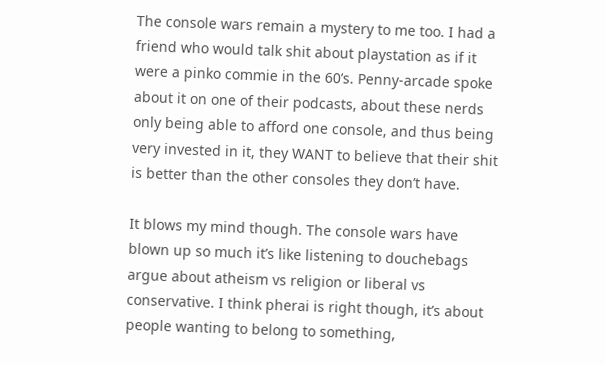The console wars remain a mystery to me too. I had a friend who would talk shit about playstation as if it were a pinko commie in the 60’s. Penny-arcade spoke about it on one of their podcasts, about these nerds only being able to afford one console, and thus being very invested in it, they WANT to believe that their shit is better than the other consoles they don’t have.

It blows my mind though. The console wars have blown up so much it’s like listening to douchebags argue about atheism vs religion or liberal vs conservative. I think pherai is right though, it’s about people wanting to belong to something,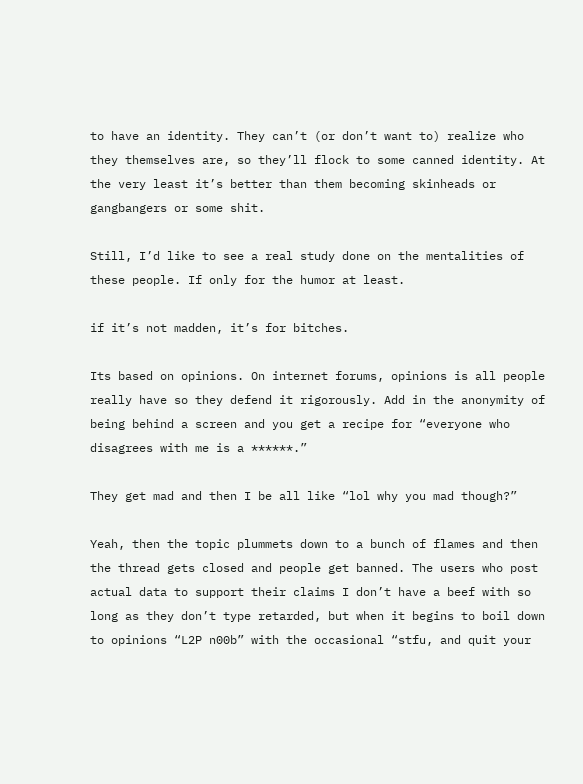to have an identity. They can’t (or don’t want to) realize who they themselves are, so they’ll flock to some canned identity. At the very least it’s better than them becoming skinheads or gangbangers or some shit.

Still, I’d like to see a real study done on the mentalities of these people. If only for the humor at least.

if it’s not madden, it’s for bitches.

Its based on opinions. On internet forums, opinions is all people really have so they defend it rigorously. Add in the anonymity of being behind a screen and you get a recipe for “everyone who disagrees with me is a ******.”

They get mad and then I be all like “lol why you mad though?”

Yeah, then the topic plummets down to a bunch of flames and then the thread gets closed and people get banned. The users who post actual data to support their claims I don’t have a beef with so long as they don’t type retarded, but when it begins to boil down to opinions “L2P n00b” with the occasional “stfu, and quit your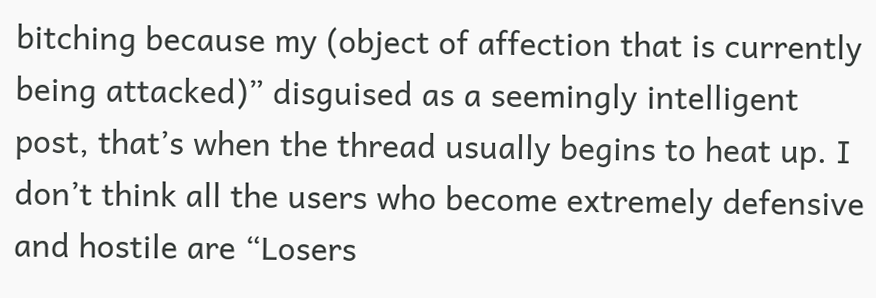bitching because my (object of affection that is currently being attacked)” disguised as a seemingly intelligent post, that’s when the thread usually begins to heat up. I don’t think all the users who become extremely defensive and hostile are “Losers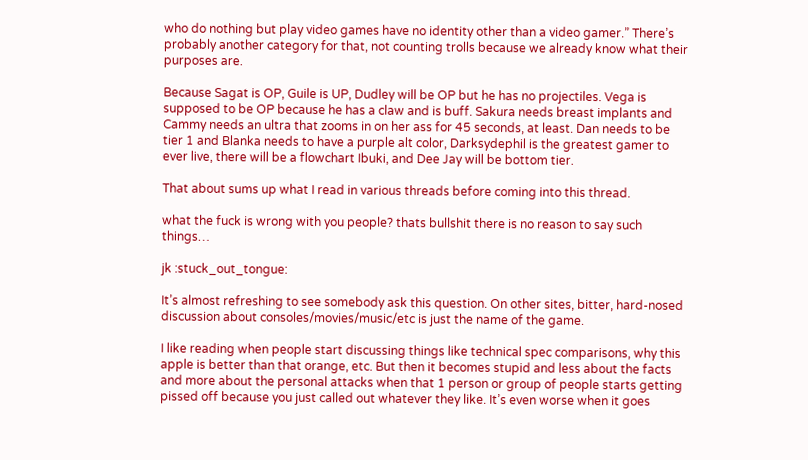who do nothing but play video games have no identity other than a video gamer.” There’s probably another category for that, not counting trolls because we already know what their purposes are.

Because Sagat is OP, Guile is UP, Dudley will be OP but he has no projectiles. Vega is supposed to be OP because he has a claw and is buff. Sakura needs breast implants and Cammy needs an ultra that zooms in on her ass for 45 seconds, at least. Dan needs to be tier 1 and Blanka needs to have a purple alt color, Darksydephil is the greatest gamer to ever live, there will be a flowchart Ibuki, and Dee Jay will be bottom tier.

That about sums up what I read in various threads before coming into this thread.

what the fuck is wrong with you people? thats bullshit there is no reason to say such things…

jk :stuck_out_tongue:

It’s almost refreshing to see somebody ask this question. On other sites, bitter, hard-nosed discussion about consoles/movies/music/etc is just the name of the game.

I like reading when people start discussing things like technical spec comparisons, why this apple is better than that orange, etc. But then it becomes stupid and less about the facts and more about the personal attacks when that 1 person or group of people starts getting pissed off because you just called out whatever they like. It’s even worse when it goes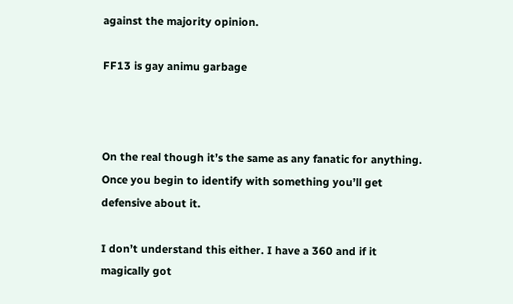against the majority opinion.

FF13 is gay animu garbage



On the real though it’s the same as any fanatic for anything. Once you begin to identify with something you’ll get defensive about it.

I don’t understand this either. I have a 360 and if it magically got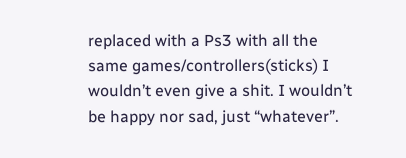replaced with a Ps3 with all the same games/controllers(sticks) I wouldn’t even give a shit. I wouldn’t be happy nor sad, just “whatever”.